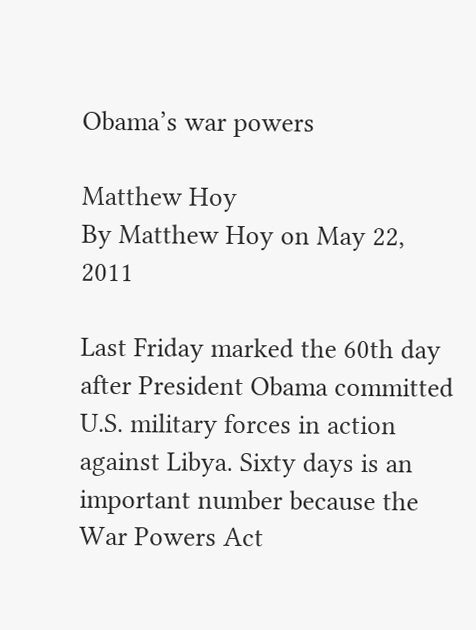Obama’s war powers

Matthew Hoy
By Matthew Hoy on May 22, 2011

Last Friday marked the 60th day after President Obama committed U.S. military forces in action against Libya. Sixty days is an important number because the War Powers Act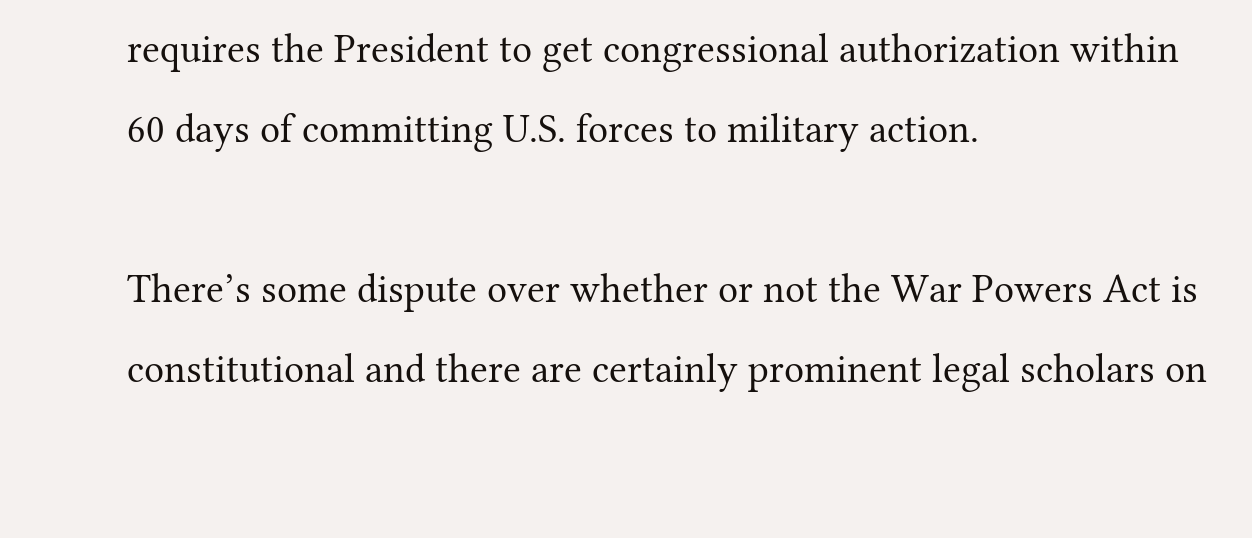requires the President to get congressional authorization within 60 days of committing U.S. forces to military action.

There’s some dispute over whether or not the War Powers Act is constitutional and there are certainly prominent legal scholars on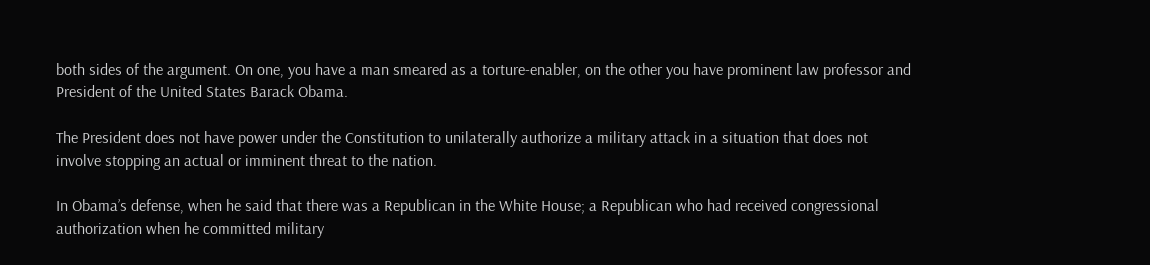both sides of the argument. On one, you have a man smeared as a torture-enabler, on the other you have prominent law professor and President of the United States Barack Obama.

The President does not have power under the Constitution to unilaterally authorize a military attack in a situation that does not involve stopping an actual or imminent threat to the nation.

In Obama’s defense, when he said that there was a Republican in the White House; a Republican who had received congressional authorization when he committed military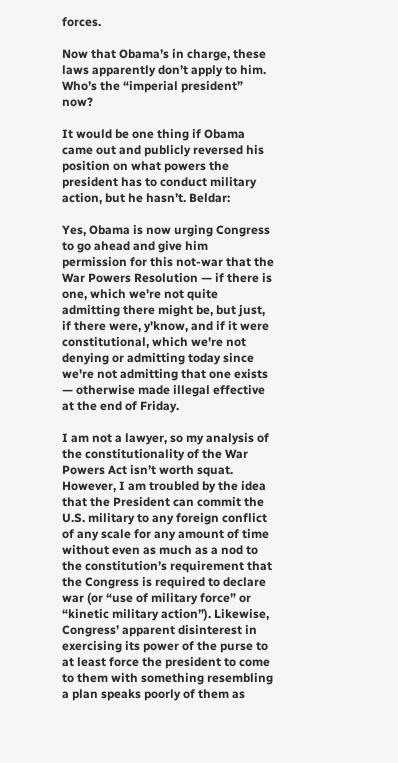forces.

Now that Obama’s in charge, these laws apparently don’t apply to him. Who’s the “imperial president” now?

It would be one thing if Obama came out and publicly reversed his position on what powers the president has to conduct military action, but he hasn’t. Beldar:

Yes, Obama is now urging Congress to go ahead and give him permission for this not-war that the War Powers Resolution — if there is one, which we're not quite admitting there might be, but just, if there were, y'know, and if it were constitutional, which we're not denying or admitting today since we're not admitting that one exists — otherwise made illegal effective at the end of Friday.

I am not a lawyer, so my analysis of the constitutionality of the War Powers Act isn’t worth squat. However, I am troubled by the idea that the President can commit the U.S. military to any foreign conflict of any scale for any amount of time without even as much as a nod to the constitution’s requirement that the Congress is required to declare war (or “use of military force” or “kinetic military action”). Likewise, Congress’ apparent disinterest in exercising its power of the purse to at least force the president to come to them with something resembling a plan speaks poorly of them as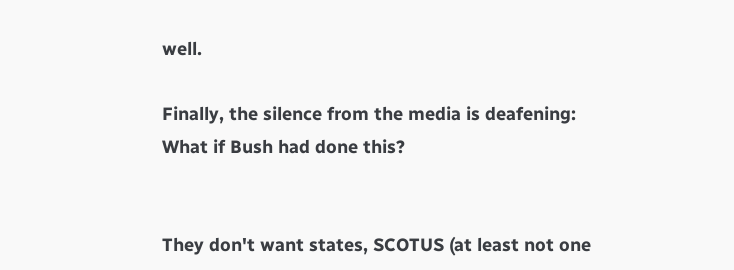well.

Finally, the silence from the media is deafening: What if Bush had done this?


They don't want states, SCOTUS (at least not one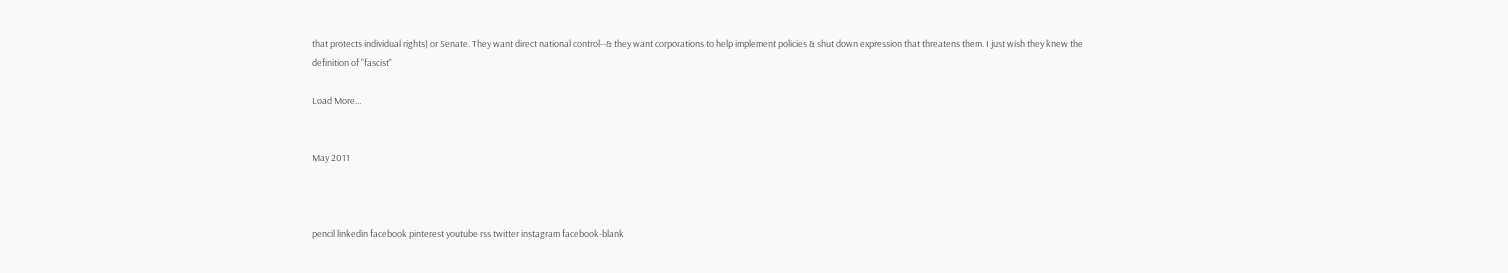that protects individual rights) or Senate. They want direct national control--& they want corporations to help implement policies & shut down expression that threatens them. I just wish they knew the definition of "fascist"

Load More...


May 2011



pencil linkedin facebook pinterest youtube rss twitter instagram facebook-blank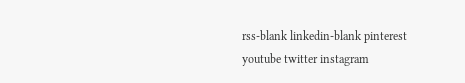rss-blank linkedin-blank pinterest youtube twitter instagram